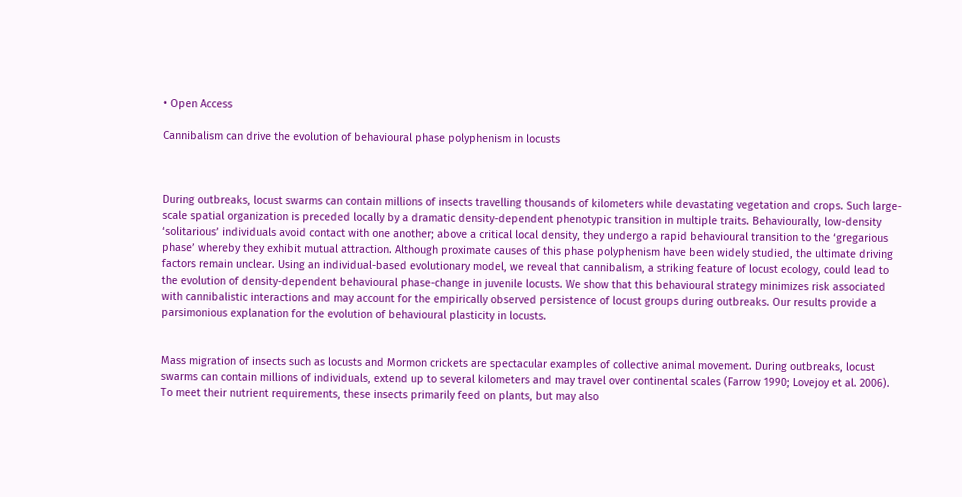• Open Access

Cannibalism can drive the evolution of behavioural phase polyphenism in locusts



During outbreaks, locust swarms can contain millions of insects travelling thousands of kilometers while devastating vegetation and crops. Such large-scale spatial organization is preceded locally by a dramatic density-dependent phenotypic transition in multiple traits. Behaviourally, low-density ‘solitarious’ individuals avoid contact with one another; above a critical local density, they undergo a rapid behavioural transition to the ‘gregarious phase’ whereby they exhibit mutual attraction. Although proximate causes of this phase polyphenism have been widely studied, the ultimate driving factors remain unclear. Using an individual-based evolutionary model, we reveal that cannibalism, a striking feature of locust ecology, could lead to the evolution of density-dependent behavioural phase-change in juvenile locusts. We show that this behavioural strategy minimizes risk associated with cannibalistic interactions and may account for the empirically observed persistence of locust groups during outbreaks. Our results provide a parsimonious explanation for the evolution of behavioural plasticity in locusts.


Mass migration of insects such as locusts and Mormon crickets are spectacular examples of collective animal movement. During outbreaks, locust swarms can contain millions of individuals, extend up to several kilometers and may travel over continental scales (Farrow 1990; Lovejoy et al. 2006). To meet their nutrient requirements, these insects primarily feed on plants, but may also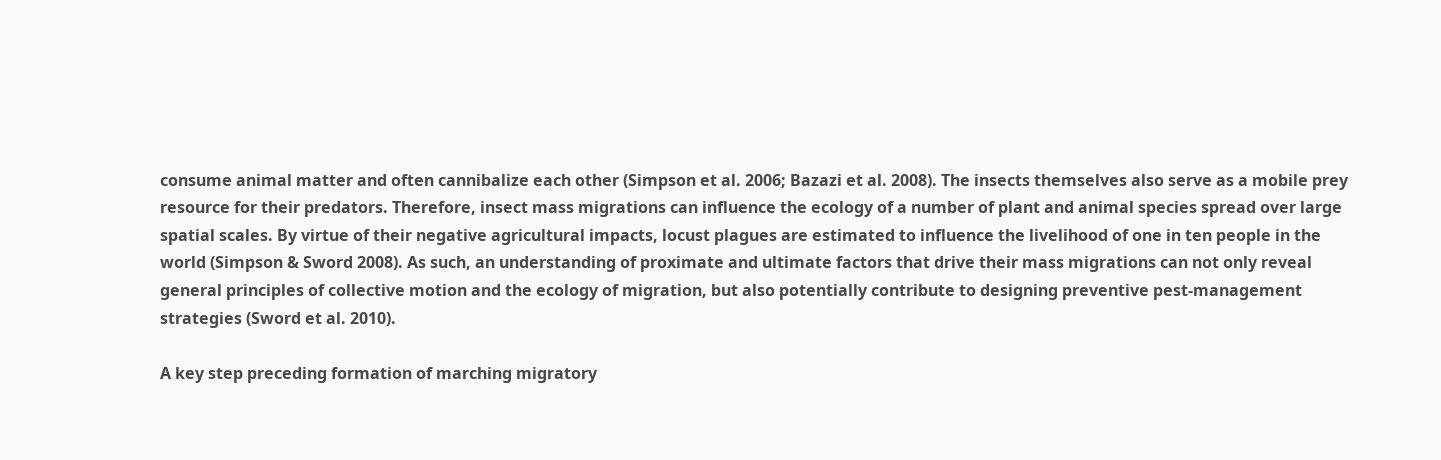consume animal matter and often cannibalize each other (Simpson et al. 2006; Bazazi et al. 2008). The insects themselves also serve as a mobile prey resource for their predators. Therefore, insect mass migrations can influence the ecology of a number of plant and animal species spread over large spatial scales. By virtue of their negative agricultural impacts, locust plagues are estimated to influence the livelihood of one in ten people in the world (Simpson & Sword 2008). As such, an understanding of proximate and ultimate factors that drive their mass migrations can not only reveal general principles of collective motion and the ecology of migration, but also potentially contribute to designing preventive pest-management strategies (Sword et al. 2010).

A key step preceding formation of marching migratory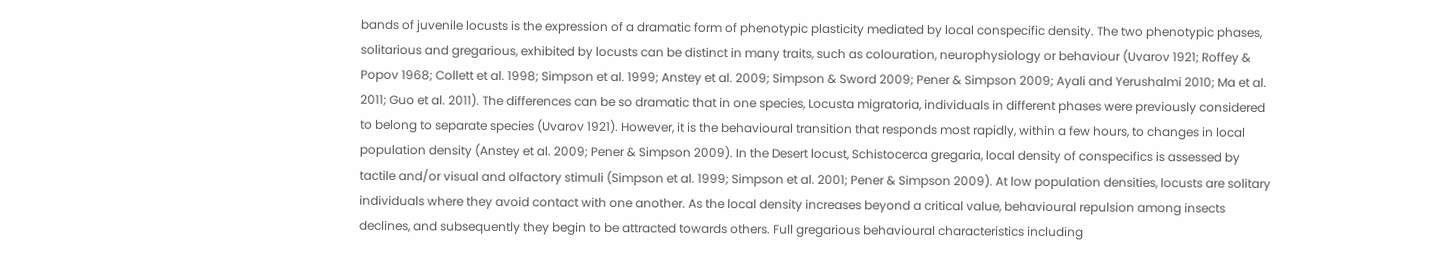bands of juvenile locusts is the expression of a dramatic form of phenotypic plasticity mediated by local conspecific density. The two phenotypic phases, solitarious and gregarious, exhibited by locusts can be distinct in many traits, such as colouration, neurophysiology or behaviour (Uvarov 1921; Roffey & Popov 1968; Collett et al. 1998; Simpson et al. 1999; Anstey et al. 2009; Simpson & Sword 2009; Pener & Simpson 2009; Ayali and Yerushalmi 2010; Ma et al. 2011; Guo et al. 2011). The differences can be so dramatic that in one species, Locusta migratoria, individuals in different phases were previously considered to belong to separate species (Uvarov 1921). However, it is the behavioural transition that responds most rapidly, within a few hours, to changes in local population density (Anstey et al. 2009; Pener & Simpson 2009). In the Desert locust, Schistocerca gregaria, local density of conspecifics is assessed by tactile and/or visual and olfactory stimuli (Simpson et al. 1999; Simpson et al. 2001; Pener & Simpson 2009). At low population densities, locusts are solitary individuals where they avoid contact with one another. As the local density increases beyond a critical value, behavioural repulsion among insects declines, and subsequently they begin to be attracted towards others. Full gregarious behavioural characteristics including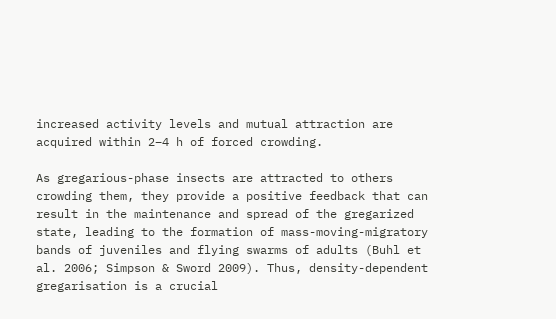increased activity levels and mutual attraction are acquired within 2–4 h of forced crowding.

As gregarious-phase insects are attracted to others crowding them, they provide a positive feedback that can result in the maintenance and spread of the gregarized state, leading to the formation of mass-moving-migratory bands of juveniles and flying swarms of adults (Buhl et al. 2006; Simpson & Sword 2009). Thus, density-dependent gregarisation is a crucial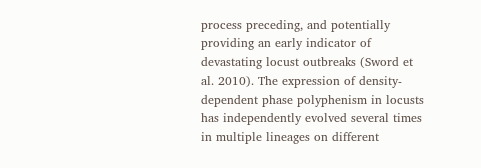process preceding, and potentially providing an early indicator of devastating locust outbreaks (Sword et al. 2010). The expression of density-dependent phase polyphenism in locusts has independently evolved several times in multiple lineages on different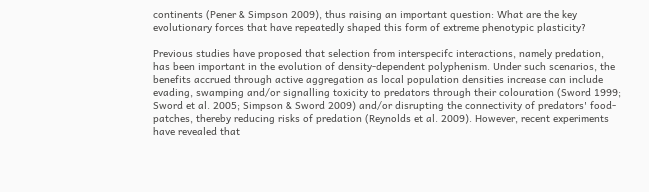continents (Pener & Simpson 2009), thus raising an important question: What are the key evolutionary forces that have repeatedly shaped this form of extreme phenotypic plasticity?

Previous studies have proposed that selection from interspecifc interactions, namely predation, has been important in the evolution of density-dependent polyphenism. Under such scenarios, the benefits accrued through active aggregation as local population densities increase can include evading, swamping and/or signalling toxicity to predators through their colouration (Sword 1999; Sword et al. 2005; Simpson & Sword 2009) and/or disrupting the connectivity of predators' food-patches, thereby reducing risks of predation (Reynolds et al. 2009). However, recent experiments have revealed that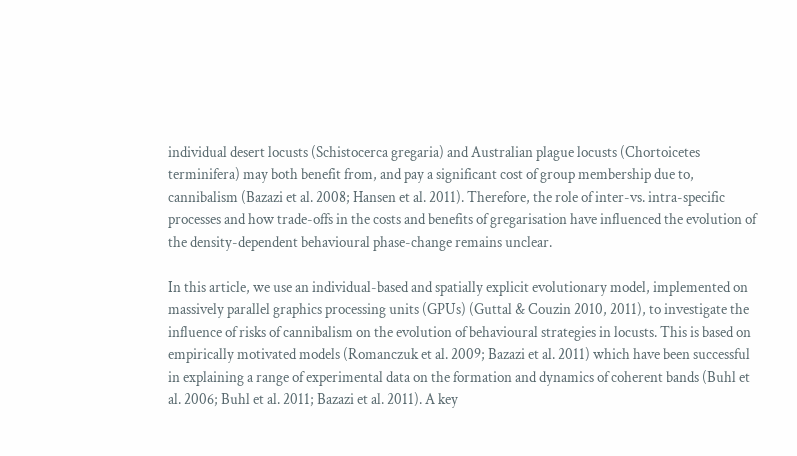individual desert locusts (Schistocerca gregaria) and Australian plague locusts (Chortoicetes terminifera) may both benefit from, and pay a significant cost of group membership due to, cannibalism (Bazazi et al. 2008; Hansen et al. 2011). Therefore, the role of inter-vs. intra-specific processes and how trade-offs in the costs and benefits of gregarisation have influenced the evolution of the density-dependent behavioural phase-change remains unclear.

In this article, we use an individual-based and spatially explicit evolutionary model, implemented on massively parallel graphics processing units (GPUs) (Guttal & Couzin 2010, 2011), to investigate the influence of risks of cannibalism on the evolution of behavioural strategies in locusts. This is based on empirically motivated models (Romanczuk et al. 2009; Bazazi et al. 2011) which have been successful in explaining a range of experimental data on the formation and dynamics of coherent bands (Buhl et al. 2006; Buhl et al. 2011; Bazazi et al. 2011). A key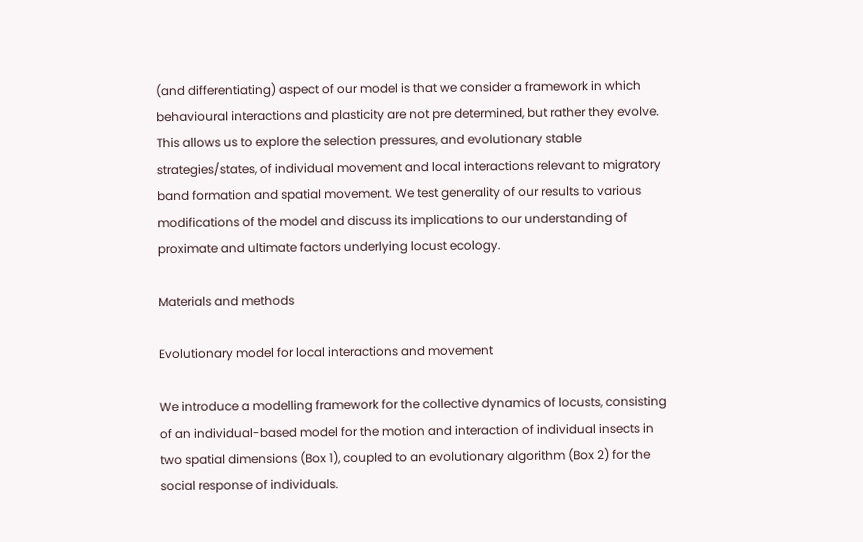(and differentiating) aspect of our model is that we consider a framework in which behavioural interactions and plasticity are not pre determined, but rather they evolve. This allows us to explore the selection pressures, and evolutionary stable strategies/states, of individual movement and local interactions relevant to migratory band formation and spatial movement. We test generality of our results to various modifications of the model and discuss its implications to our understanding of proximate and ultimate factors underlying locust ecology.

Materials and methods

Evolutionary model for local interactions and movement

We introduce a modelling framework for the collective dynamics of locusts, consisting of an individual-based model for the motion and interaction of individual insects in two spatial dimensions (Box 1), coupled to an evolutionary algorithm (Box 2) for the social response of individuals.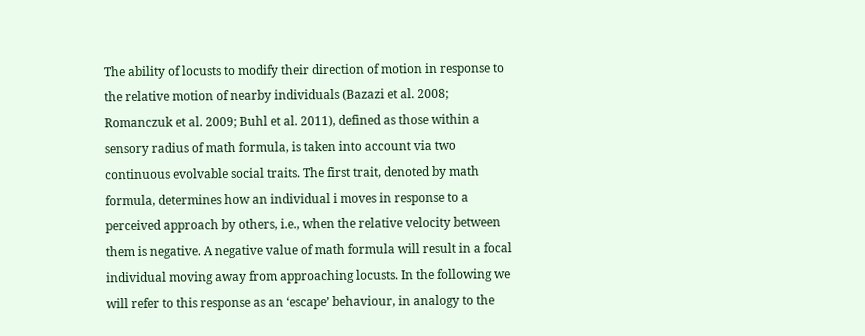The ability of locusts to modify their direction of motion in response to the relative motion of nearby individuals (Bazazi et al. 2008; Romanczuk et al. 2009; Buhl et al. 2011), defined as those within a sensory radius of math formula, is taken into account via two continuous evolvable social traits. The first trait, denoted by math formula, determines how an individual i moves in response to a perceived approach by others, i.e., when the relative velocity between them is negative. A negative value of math formula will result in a focal individual moving away from approaching locusts. In the following we will refer to this response as an ‘escape’ behaviour, in analogy to the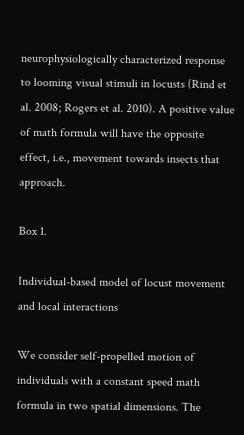neurophysiologically characterized response to looming visual stimuli in locusts (Rind et al. 2008; Rogers et al. 2010). A positive value of math formula will have the opposite effect, i.e., movement towards insects that approach.

Box 1.

Individual-based model of locust movement and local interactions

We consider self-propelled motion of individuals with a constant speed math formula in two spatial dimensions. The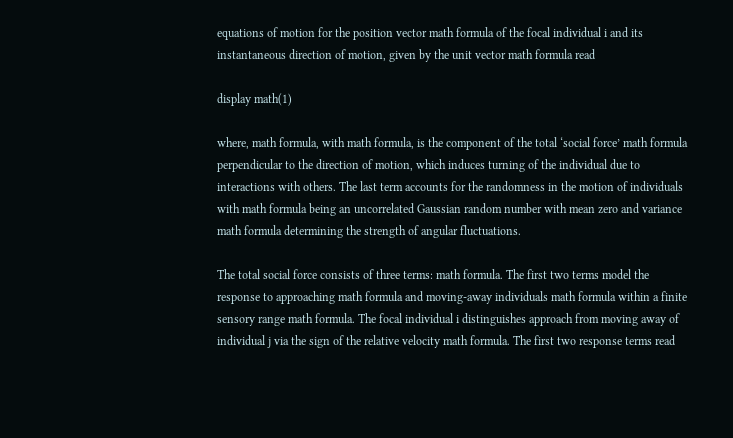equations of motion for the position vector math formula of the focal individual i and its instantaneous direction of motion, given by the unit vector math formula read

display math(1)

where, math formula, with math formula, is the component of the total ‘social force’ math formula perpendicular to the direction of motion, which induces turning of the individual due to interactions with others. The last term accounts for the randomness in the motion of individuals with math formula being an uncorrelated Gaussian random number with mean zero and variance math formula determining the strength of angular fluctuations.

The total social force consists of three terms: math formula. The first two terms model the response to approaching math formula and moving-away individuals math formula within a finite sensory range math formula. The focal individual i distinguishes approach from moving away of individual j via the sign of the relative velocity math formula. The first two response terms read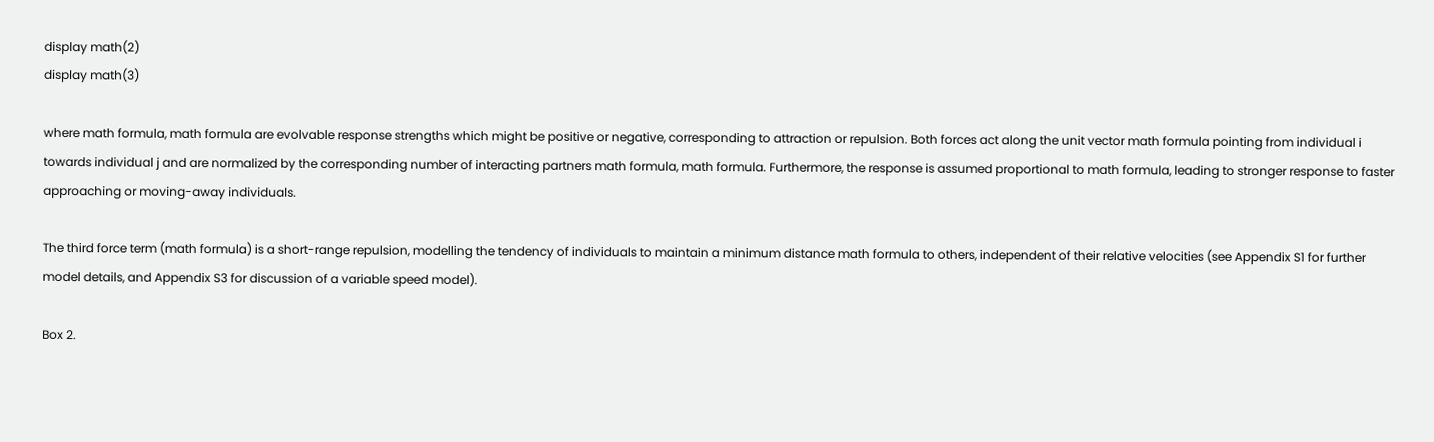display math(2)
display math(3)

where math formula, math formula are evolvable response strengths which might be positive or negative, corresponding to attraction or repulsion. Both forces act along the unit vector math formula pointing from individual i towards individual j and are normalized by the corresponding number of interacting partners math formula, math formula. Furthermore, the response is assumed proportional to math formula, leading to stronger response to faster approaching or moving-away individuals.

The third force term (math formula) is a short-range repulsion, modelling the tendency of individuals to maintain a minimum distance math formula to others, independent of their relative velocities (see Appendix S1 for further model details, and Appendix S3 for discussion of a variable speed model).

Box 2.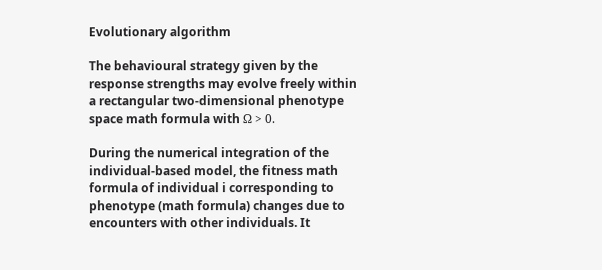Evolutionary algorithm

The behavioural strategy given by the response strengths may evolve freely within a rectangular two-dimensional phenotype space math formula with Ω > 0.

During the numerical integration of the individual-based model, the fitness math formula of individual i corresponding to phenotype (math formula) changes due to encounters with other individuals. It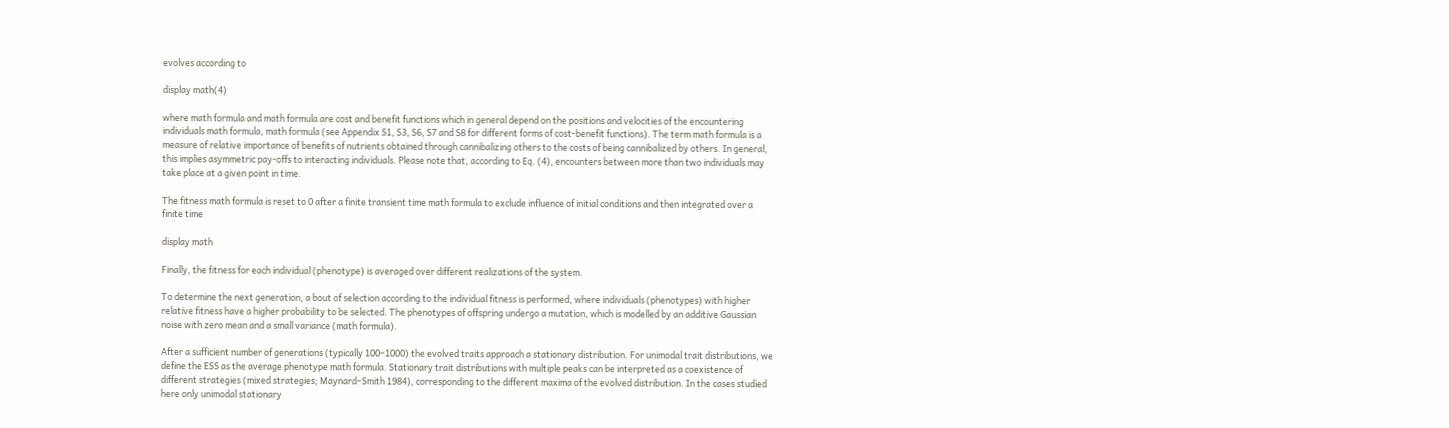evolves according to

display math(4)

where math formula and math formula are cost and benefit functions which in general depend on the positions and velocities of the encountering individuals math formula, math formula (see Appendix S1, S3, S6, S7 and S8 for different forms of cost-benefit functions). The term math formula is a measure of relative importance of benefits of nutrients obtained through cannibalizing others to the costs of being cannibalized by others. In general, this implies asymmetric pay-offs to interacting individuals. Please note that, according to Eq. (4), encounters between more than two individuals may take place at a given point in time.

The fitness math formula is reset to 0 after a finite transient time math formula to exclude influence of initial conditions and then integrated over a finite time

display math

Finally, the fitness for each individual (phenotype) is averaged over different realizations of the system.

To determine the next generation, a bout of selection according to the individual fitness is performed, where individuals (phenotypes) with higher relative fitness have a higher probability to be selected. The phenotypes of offspring undergo a mutation, which is modelled by an additive Gaussian noise with zero mean and a small variance (math formula).

After a sufficient number of generations (typically 100–1000) the evolved traits approach a stationary distribution. For unimodal trait distributions, we define the ESS as the average phenotype math formula. Stationary trait distributions with multiple peaks can be interpreted as a coexistence of different strategies (mixed strategies; Maynard–Smith 1984), corresponding to the different maxima of the evolved distribution. In the cases studied here only unimodal stationary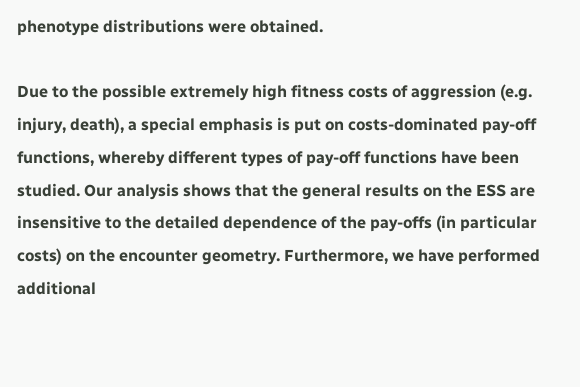phenotype distributions were obtained.

Due to the possible extremely high fitness costs of aggression (e.g. injury, death), a special emphasis is put on costs-dominated pay-off functions, whereby different types of pay-off functions have been studied. Our analysis shows that the general results on the ESS are insensitive to the detailed dependence of the pay-offs (in particular costs) on the encounter geometry. Furthermore, we have performed additional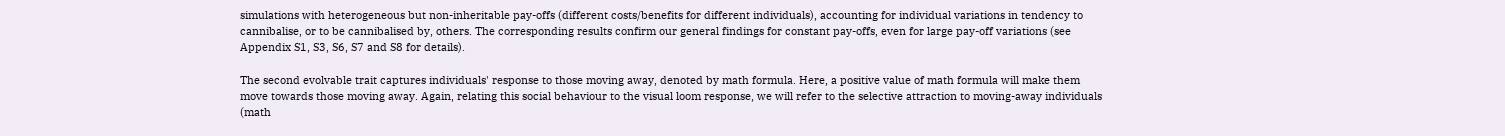simulations with heterogeneous but non-inheritable pay-offs (different costs/benefits for different individuals), accounting for individual variations in tendency to cannibalise, or to be cannibalised by, others. The corresponding results confirm our general findings for constant pay-offs, even for large pay-off variations (see Appendix S1, S3, S6, S7 and S8 for details).

The second evolvable trait captures individuals' response to those moving away, denoted by math formula. Here, a positive value of math formula will make them move towards those moving away. Again, relating this social behaviour to the visual loom response, we will refer to the selective attraction to moving-away individuals (math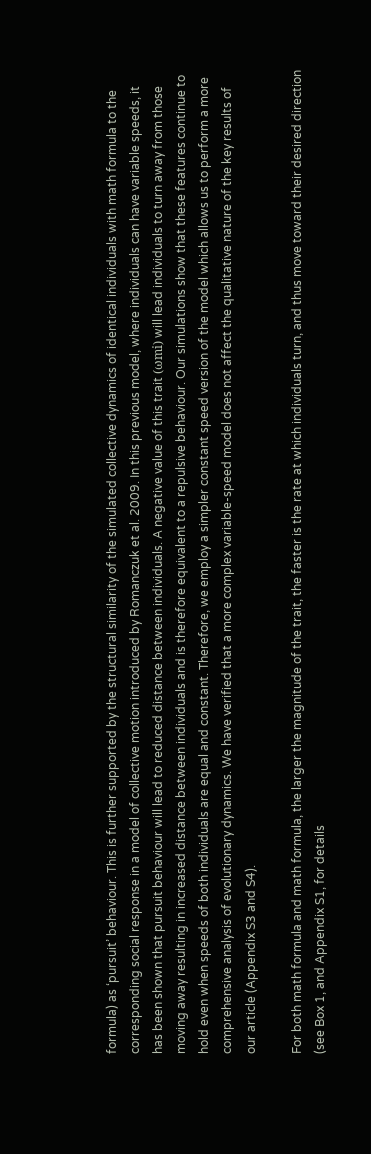formula) as ‘pursuit’ behaviour. This is further supported by the structural similarity of the simulated collective dynamics of identical individuals with math formula to the corresponding social response in a model of collective motion introduced by Romanczuk et al. 2009. In this previous model, where individuals can have variable speeds, it has been shown that pursuit behaviour will lead to reduced distance between individuals. A negative value of this trait (ωmi) will lead individuals to turn away from those moving away resulting in increased distance between individuals and is therefore equivalent to a repulsive behaviour. Our simulations show that these features continue to hold even when speeds of both individuals are equal and constant. Therefore, we employ a simpler constant speed version of the model which allows us to perform a more comprehensive analysis of evolutionary dynamics. We have verified that a more complex variable-speed model does not affect the qualitative nature of the key results of our article (Appendix S3 and S4).

For both math formula and math formula, the larger the magnitude of the trait, the faster is the rate at which individuals turn, and thus move toward their desired direction (see Box 1, and Appendix S1, for details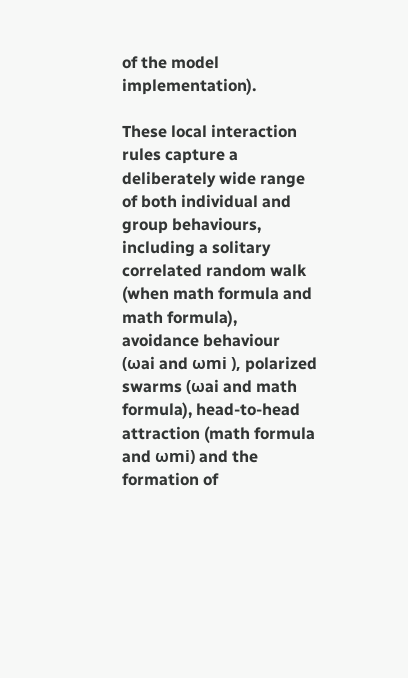of the model implementation).

These local interaction rules capture a deliberately wide range of both individual and group behaviours, including a solitary correlated random walk (when math formula and math formula), avoidance behaviour (ωai and ωmi ), polarized swarms (ωai and math formula), head-to-head attraction (math formula and ωmi) and the formation of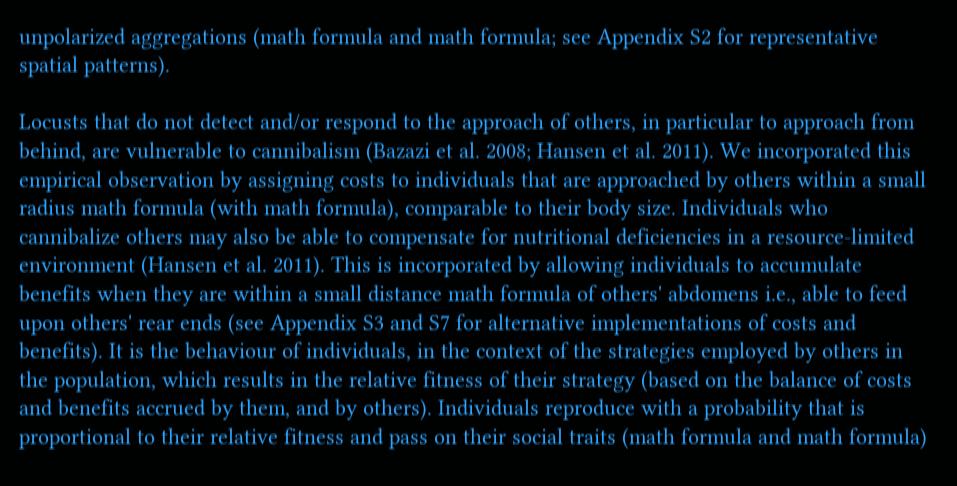unpolarized aggregations (math formula and math formula; see Appendix S2 for representative spatial patterns).

Locusts that do not detect and/or respond to the approach of others, in particular to approach from behind, are vulnerable to cannibalism (Bazazi et al. 2008; Hansen et al. 2011). We incorporated this empirical observation by assigning costs to individuals that are approached by others within a small radius math formula (with math formula), comparable to their body size. Individuals who cannibalize others may also be able to compensate for nutritional deficiencies in a resource-limited environment (Hansen et al. 2011). This is incorporated by allowing individuals to accumulate benefits when they are within a small distance math formula of others' abdomens i.e., able to feed upon others' rear ends (see Appendix S3 and S7 for alternative implementations of costs and benefits). It is the behaviour of individuals, in the context of the strategies employed by others in the population, which results in the relative fitness of their strategy (based on the balance of costs and benefits accrued by them, and by others). Individuals reproduce with a probability that is proportional to their relative fitness and pass on their social traits (math formula and math formula)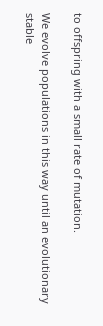to offspring with a small rate of mutation.

We evolve populations in this way until an evolutionary stable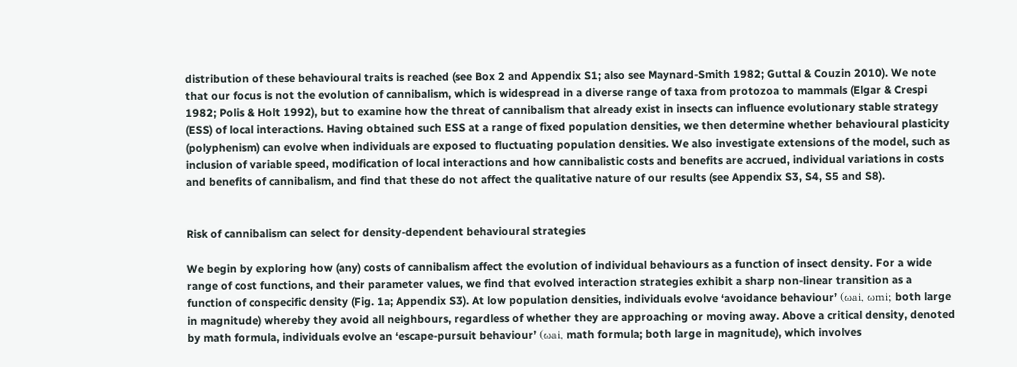distribution of these behavioural traits is reached (see Box 2 and Appendix S1; also see Maynard-Smith 1982; Guttal & Couzin 2010). We note that our focus is not the evolution of cannibalism, which is widespread in a diverse range of taxa from protozoa to mammals (Elgar & Crespi 1982; Polis & Holt 1992), but to examine how the threat of cannibalism that already exist in insects can influence evolutionary stable strategy (ESS) of local interactions. Having obtained such ESS at a range of fixed population densities, we then determine whether behavioural plasticity (polyphenism) can evolve when individuals are exposed to fluctuating population densities. We also investigate extensions of the model, such as inclusion of variable speed, modification of local interactions and how cannibalistic costs and benefits are accrued, individual variations in costs and benefits of cannibalism, and find that these do not affect the qualitative nature of our results (see Appendix S3, S4, S5 and S8).


Risk of cannibalism can select for density-dependent behavioural strategies

We begin by exploring how (any) costs of cannibalism affect the evolution of individual behaviours as a function of insect density. For a wide range of cost functions, and their parameter values, we find that evolved interaction strategies exhibit a sharp non-linear transition as a function of conspecific density (Fig. 1a; Appendix S3). At low population densities, individuals evolve ‘avoidance behaviour’ (ωai, ωmi; both large in magnitude) whereby they avoid all neighbours, regardless of whether they are approaching or moving away. Above a critical density, denoted by math formula, individuals evolve an ‘escape-pursuit behaviour’ (ωai, math formula; both large in magnitude), which involves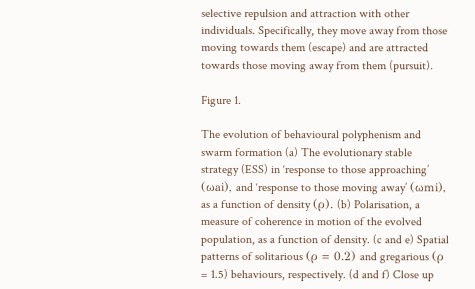selective repulsion and attraction with other individuals. Specifically, they move away from those moving towards them (escape) and are attracted towards those moving away from them (pursuit).

Figure 1.

The evolution of behavioural polyphenism and swarm formation (a) The evolutionary stable strategy (ESS) in ‘response to those approaching’ (ωai), and ‘response to those moving away’ (ωmi), as a function of density (ρ). (b) Polarisation, a measure of coherence in motion of the evolved population, as a function of density. (c and e) Spatial patterns of solitarious (ρ = 0.2) and gregarious (ρ = 1.5) behaviours, respectively. (d and f) Close up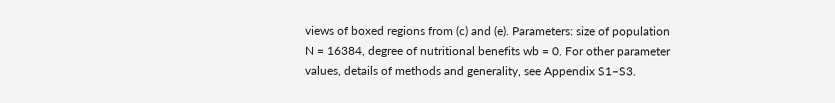views of boxed regions from (c) and (e). Parameters: size of population N = 16384, degree of nutritional benefits wb = 0. For other parameter values, details of methods and generality, see Appendix S1–S3.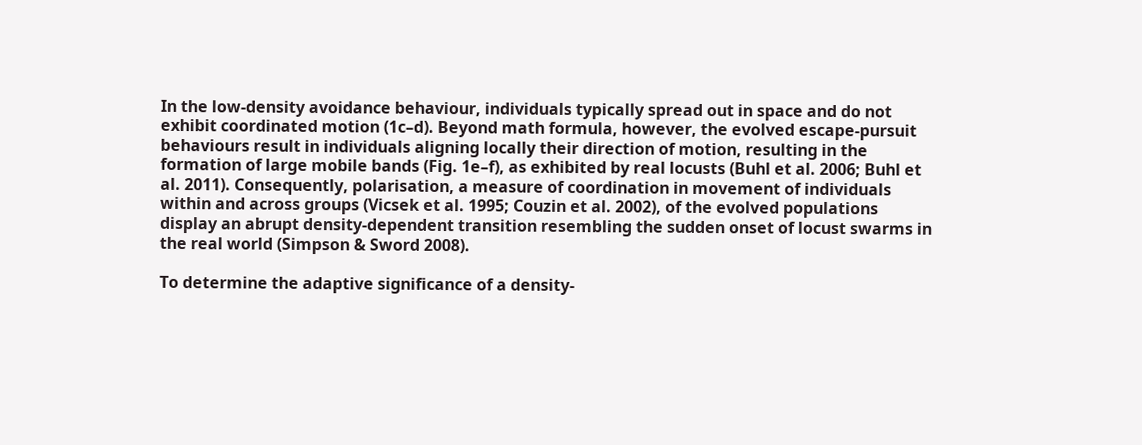In the low-density avoidance behaviour, individuals typically spread out in space and do not exhibit coordinated motion (1c–d). Beyond math formula, however, the evolved escape-pursuit behaviours result in individuals aligning locally their direction of motion, resulting in the formation of large mobile bands (Fig. 1e–f), as exhibited by real locusts (Buhl et al. 2006; Buhl et al. 2011). Consequently, polarisation, a measure of coordination in movement of individuals within and across groups (Vicsek et al. 1995; Couzin et al. 2002), of the evolved populations display an abrupt density-dependent transition resembling the sudden onset of locust swarms in the real world (Simpson & Sword 2008).

To determine the adaptive significance of a density-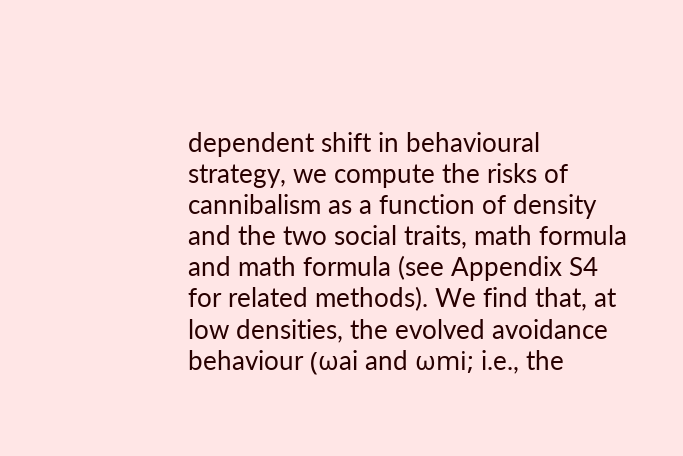dependent shift in behavioural strategy, we compute the risks of cannibalism as a function of density and the two social traits, math formula and math formula (see Appendix S4 for related methods). We find that, at low densities, the evolved avoidance behaviour (ωai and ωmi; i.e., the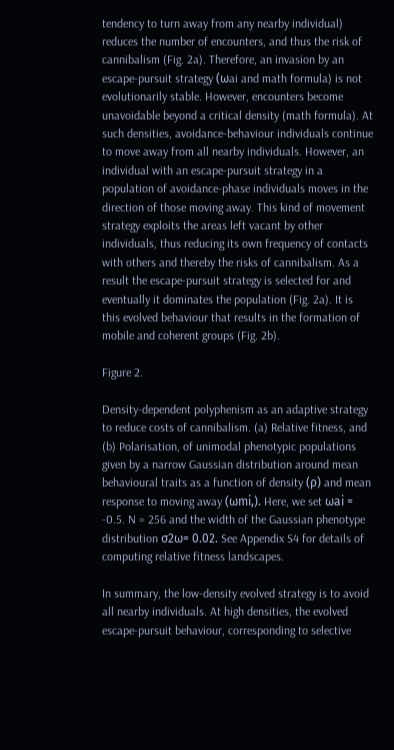tendency to turn away from any nearby individual) reduces the number of encounters, and thus the risk of cannibalism (Fig. 2a). Therefore, an invasion by an escape-pursuit strategy (ωai and math formula) is not evolutionarily stable. However, encounters become unavoidable beyond a critical density (math formula). At such densities, avoidance-behaviour individuals continue to move away from all nearby individuals. However, an individual with an escape-pursuit strategy in a population of avoidance-phase individuals moves in the direction of those moving away. This kind of movement strategy exploits the areas left vacant by other individuals, thus reducing its own frequency of contacts with others and thereby the risks of cannibalism. As a result the escape-pursuit strategy is selected for and eventually it dominates the population (Fig. 2a). It is this evolved behaviour that results in the formation of mobile and coherent groups (Fig. 2b).

Figure 2.

Density-dependent polyphenism as an adaptive strategy to reduce costs of cannibalism. (a) Relative fitness, and (b) Polarisation, of unimodal phenotypic populations given by a narrow Gaussian distribution around mean behavioural traits as a function of density (ρ) and mean response to moving away (ωmi,). Here, we set ωai = -0.5. N = 256 and the width of the Gaussian phenotype distribution σ2ω= 0.02. See Appendix S4 for details of computing relative fitness landscapes.

In summary, the low-density evolved strategy is to avoid all nearby individuals. At high densities, the evolved escape-pursuit behaviour, corresponding to selective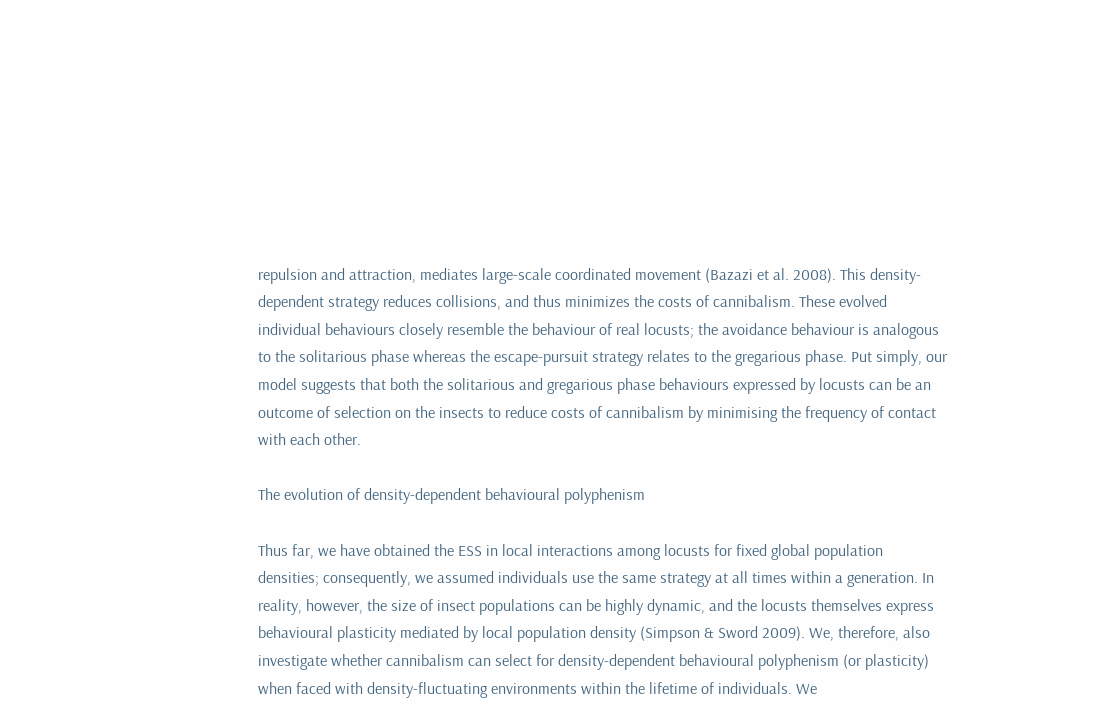repulsion and attraction, mediates large-scale coordinated movement (Bazazi et al. 2008). This density-dependent strategy reduces collisions, and thus minimizes the costs of cannibalism. These evolved individual behaviours closely resemble the behaviour of real locusts; the avoidance behaviour is analogous to the solitarious phase whereas the escape-pursuit strategy relates to the gregarious phase. Put simply, our model suggests that both the solitarious and gregarious phase behaviours expressed by locusts can be an outcome of selection on the insects to reduce costs of cannibalism by minimising the frequency of contact with each other.

The evolution of density-dependent behavioural polyphenism

Thus far, we have obtained the ESS in local interactions among locusts for fixed global population densities; consequently, we assumed individuals use the same strategy at all times within a generation. In reality, however, the size of insect populations can be highly dynamic, and the locusts themselves express behavioural plasticity mediated by local population density (Simpson & Sword 2009). We, therefore, also investigate whether cannibalism can select for density-dependent behavioural polyphenism (or plasticity) when faced with density-fluctuating environments within the lifetime of individuals. We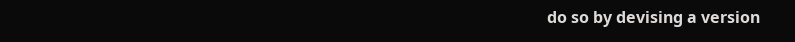do so by devising a version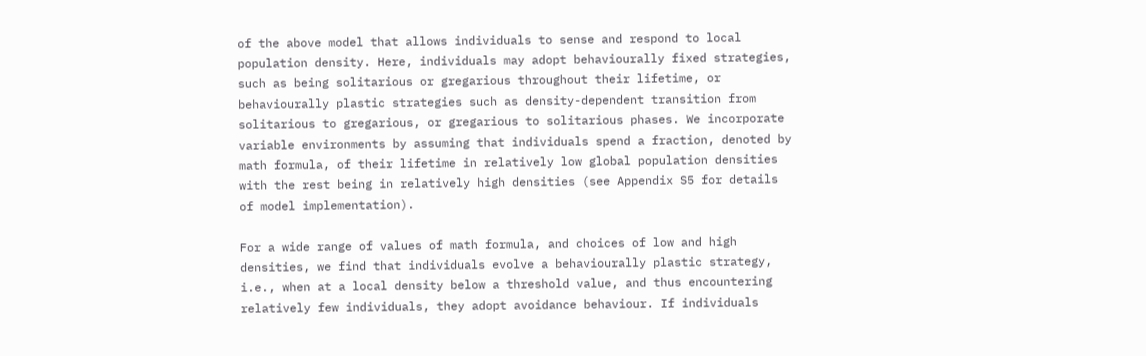of the above model that allows individuals to sense and respond to local population density. Here, individuals may adopt behaviourally fixed strategies, such as being solitarious or gregarious throughout their lifetime, or behaviourally plastic strategies such as density-dependent transition from solitarious to gregarious, or gregarious to solitarious phases. We incorporate variable environments by assuming that individuals spend a fraction, denoted by math formula, of their lifetime in relatively low global population densities with the rest being in relatively high densities (see Appendix S5 for details of model implementation).

For a wide range of values of math formula, and choices of low and high densities, we find that individuals evolve a behaviourally plastic strategy, i.e., when at a local density below a threshold value, and thus encountering relatively few individuals, they adopt avoidance behaviour. If individuals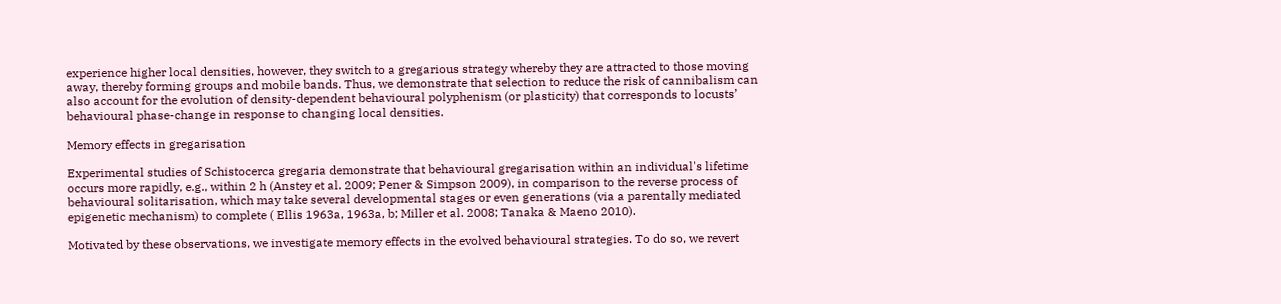experience higher local densities, however, they switch to a gregarious strategy whereby they are attracted to those moving away, thereby forming groups and mobile bands. Thus, we demonstrate that selection to reduce the risk of cannibalism can also account for the evolution of density-dependent behavioural polyphenism (or plasticity) that corresponds to locusts’ behavioural phase-change in response to changing local densities.

Memory effects in gregarisation

Experimental studies of Schistocerca gregaria demonstrate that behavioural gregarisation within an individual's lifetime occurs more rapidly, e.g., within 2 h (Anstey et al. 2009; Pener & Simpson 2009), in comparison to the reverse process of behavioural solitarisation, which may take several developmental stages or even generations (via a parentally mediated epigenetic mechanism) to complete ( Ellis 1963a, 1963a, b; Miller et al. 2008; Tanaka & Maeno 2010).

Motivated by these observations, we investigate memory effects in the evolved behavioural strategies. To do so, we revert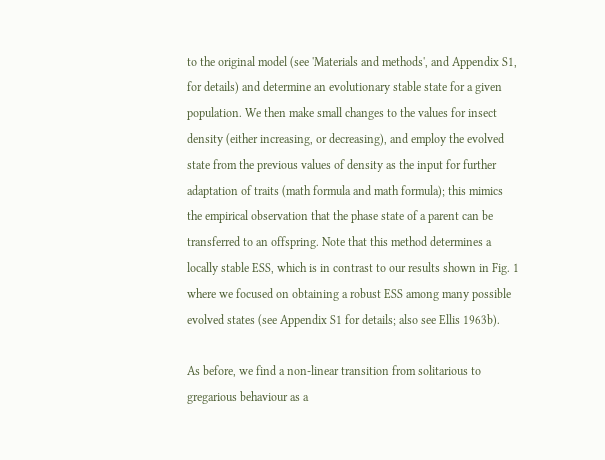to the original model (see 'Materials and methods', and Appendix S1, for details) and determine an evolutionary stable state for a given population. We then make small changes to the values for insect density (either increasing, or decreasing), and employ the evolved state from the previous values of density as the input for further adaptation of traits (math formula and math formula); this mimics the empirical observation that the phase state of a parent can be transferred to an offspring. Note that this method determines a locally stable ESS, which is in contrast to our results shown in Fig. 1 where we focused on obtaining a robust ESS among many possible evolved states (see Appendix S1 for details; also see Ellis 1963b).

As before, we find a non-linear transition from solitarious to gregarious behaviour as a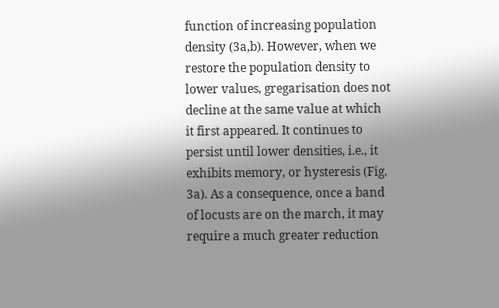function of increasing population density (3a,b). However, when we restore the population density to lower values, gregarisation does not decline at the same value at which it first appeared. It continues to persist until lower densities, i.e., it exhibits memory, or hysteresis (Fig. 3a). As a consequence, once a band of locusts are on the march, it may require a much greater reduction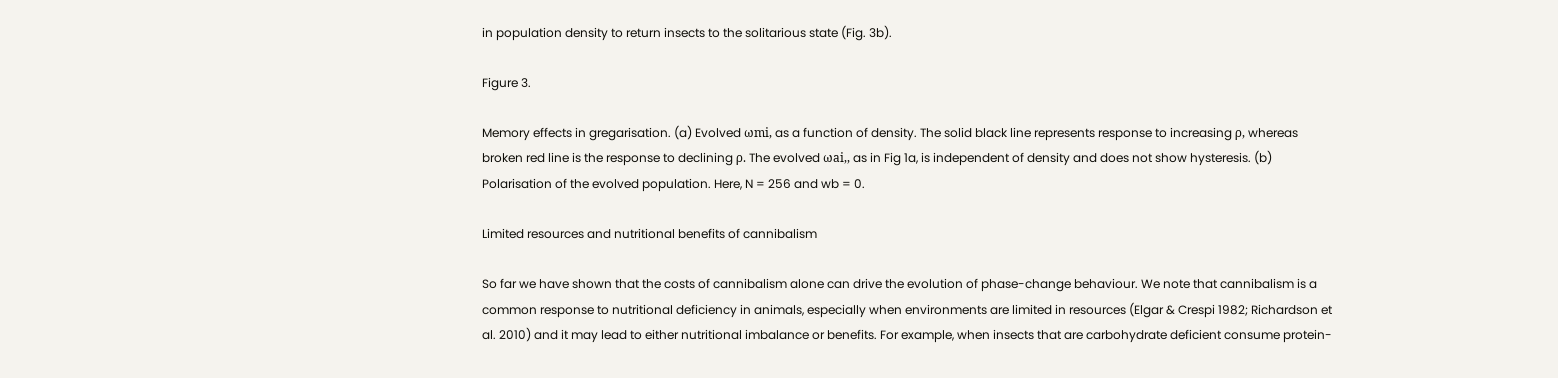in population density to return insects to the solitarious state (Fig. 3b).

Figure 3.

Memory effects in gregarisation. (a) Evolved ωmi, as a function of density. The solid black line represents response to increasing ρ, whereas broken red line is the response to declining ρ. The evolved ωai,, as in Fig 1a, is independent of density and does not show hysteresis. (b) Polarisation of the evolved population. Here, N = 256 and wb = 0.

Limited resources and nutritional benefits of cannibalism

So far we have shown that the costs of cannibalism alone can drive the evolution of phase-change behaviour. We note that cannibalism is a common response to nutritional deficiency in animals, especially when environments are limited in resources (Elgar & Crespi 1982; Richardson et al. 2010) and it may lead to either nutritional imbalance or benefits. For example, when insects that are carbohydrate deficient consume protein-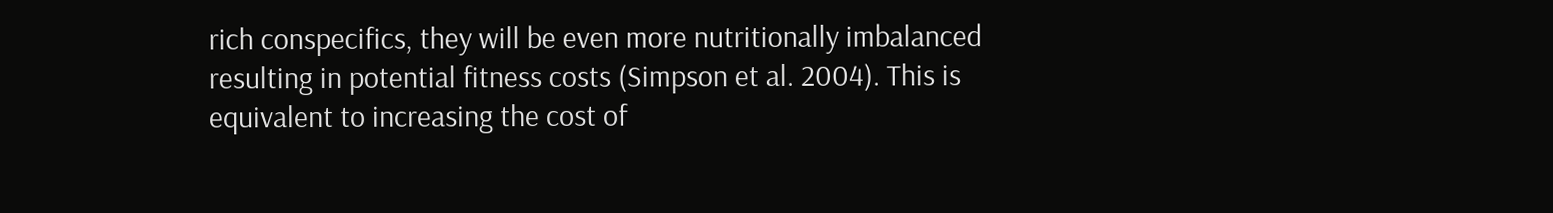rich conspecifics, they will be even more nutritionally imbalanced resulting in potential fitness costs (Simpson et al. 2004). This is equivalent to increasing the cost of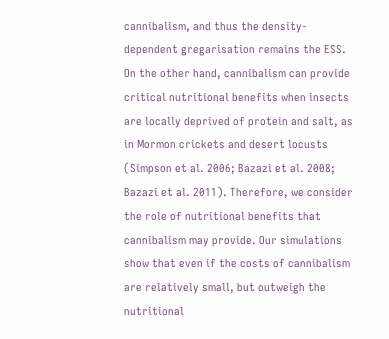cannibalism, and thus the density-dependent gregarisation remains the ESS. On the other hand, cannibalism can provide critical nutritional benefits when insects are locally deprived of protein and salt, as in Mormon crickets and desert locusts (Simpson et al. 2006; Bazazi et al. 2008; Bazazi et al. 2011). Therefore, we consider the role of nutritional benefits that cannibalism may provide. Our simulations show that even if the costs of cannibalism are relatively small, but outweigh the nutritional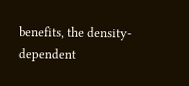benefits, the density-dependent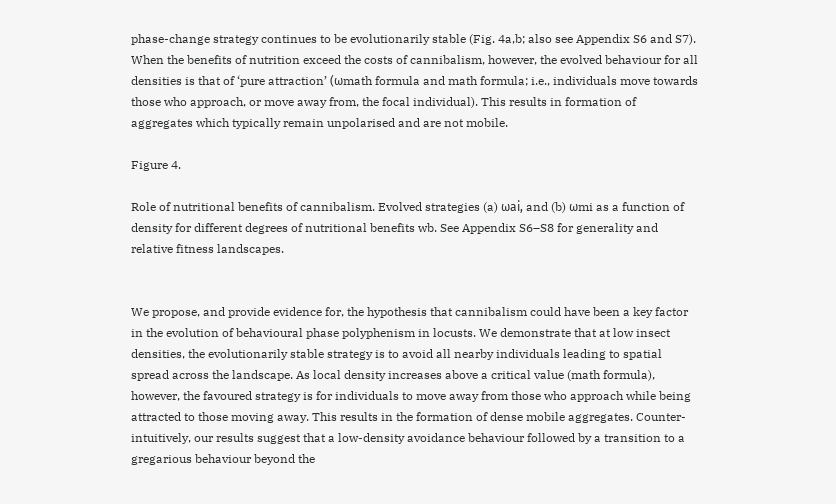phase-change strategy continues to be evolutionarily stable (Fig. 4a,b; also see Appendix S6 and S7). When the benefits of nutrition exceed the costs of cannibalism, however, the evolved behaviour for all densities is that of ‘pure attraction’ (ωmath formula and math formula; i.e., individuals move towards those who approach, or move away from, the focal individual). This results in formation of aggregates which typically remain unpolarised and are not mobile.

Figure 4.

Role of nutritional benefits of cannibalism. Evolved strategies (a) ωai, and (b) ωmi as a function of density for different degrees of nutritional benefits wb. See Appendix S6–S8 for generality and relative fitness landscapes.


We propose, and provide evidence for, the hypothesis that cannibalism could have been a key factor in the evolution of behavioural phase polyphenism in locusts. We demonstrate that at low insect densities, the evolutionarily stable strategy is to avoid all nearby individuals leading to spatial spread across the landscape. As local density increases above a critical value (math formula), however, the favoured strategy is for individuals to move away from those who approach while being attracted to those moving away. This results in the formation of dense mobile aggregates. Counter-intuitively, our results suggest that a low-density avoidance behaviour followed by a transition to a gregarious behaviour beyond the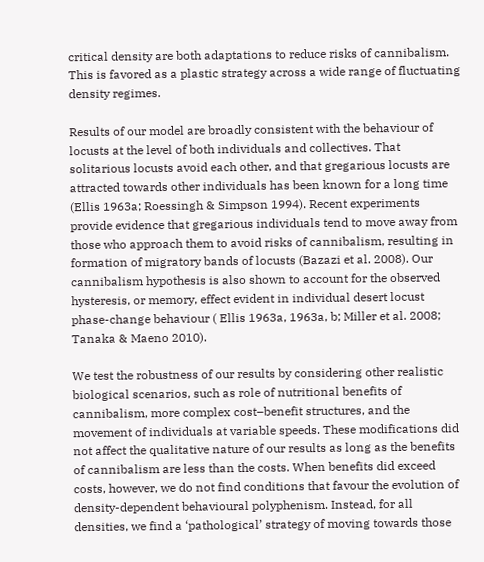critical density are both adaptations to reduce risks of cannibalism. This is favored as a plastic strategy across a wide range of fluctuating density regimes.

Results of our model are broadly consistent with the behaviour of locusts at the level of both individuals and collectives. That solitarious locusts avoid each other, and that gregarious locusts are attracted towards other individuals has been known for a long time (Ellis 1963a; Roessingh & Simpson 1994). Recent experiments provide evidence that gregarious individuals tend to move away from those who approach them to avoid risks of cannibalism, resulting in formation of migratory bands of locusts (Bazazi et al. 2008). Our cannibalism hypothesis is also shown to account for the observed hysteresis, or memory, effect evident in individual desert locust phase-change behaviour ( Ellis 1963a, 1963a, b; Miller et al. 2008; Tanaka & Maeno 2010).

We test the robustness of our results by considering other realistic biological scenarios, such as role of nutritional benefits of cannibalism, more complex cost–benefit structures, and the movement of individuals at variable speeds. These modifications did not affect the qualitative nature of our results as long as the benefits of cannibalism are less than the costs. When benefits did exceed costs, however, we do not find conditions that favour the evolution of density-dependent behavioural polyphenism. Instead, for all densities, we find a ‘pathological’ strategy of moving towards those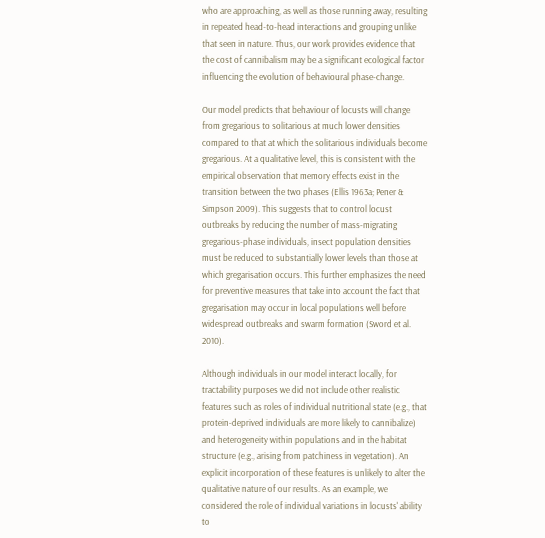who are approaching, as well as those running away, resulting in repeated head-to-head interactions and grouping unlike that seen in nature. Thus, our work provides evidence that the cost of cannibalism may be a significant ecological factor influencing the evolution of behavioural phase-change.

Our model predicts that behaviour of locusts will change from gregarious to solitarious at much lower densities compared to that at which the solitarious individuals become gregarious. At a qualitative level, this is consistent with the empirical observation that memory effects exist in the transition between the two phases (Ellis 1963a; Pener & Simpson 2009). This suggests that to control locust outbreaks by reducing the number of mass-migrating gregarious-phase individuals, insect population densities must be reduced to substantially lower levels than those at which gregarisation occurs. This further emphasizes the need for preventive measures that take into account the fact that gregarisation may occur in local populations well before widespread outbreaks and swarm formation (Sword et al. 2010).

Although individuals in our model interact locally, for tractability purposes we did not include other realistic features such as roles of individual nutritional state (e.g., that protein-deprived individuals are more likely to cannibalize) and heterogeneity within populations and in the habitat structure (e.g., arising from patchiness in vegetation). An explicit incorporation of these features is unlikely to alter the qualitative nature of our results. As an example, we considered the role of individual variations in locusts' ability to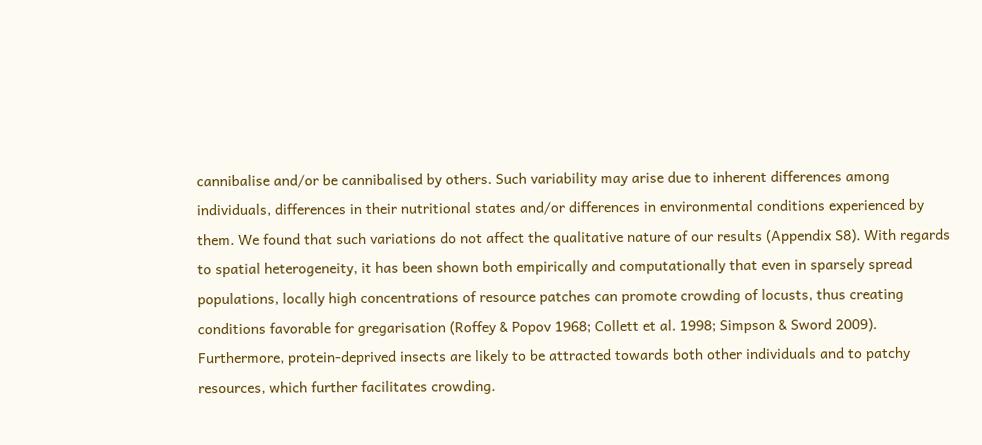cannibalise and/or be cannibalised by others. Such variability may arise due to inherent differences among individuals, differences in their nutritional states and/or differences in environmental conditions experienced by them. We found that such variations do not affect the qualitative nature of our results (Appendix S8). With regards to spatial heterogeneity, it has been shown both empirically and computationally that even in sparsely spread populations, locally high concentrations of resource patches can promote crowding of locusts, thus creating conditions favorable for gregarisation (Roffey & Popov 1968; Collett et al. 1998; Simpson & Sword 2009). Furthermore, protein-deprived insects are likely to be attracted towards both other individuals and to patchy resources, which further facilitates crowding.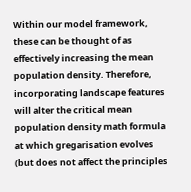Within our model framework, these can be thought of as effectively increasing the mean population density. Therefore, incorporating landscape features will alter the critical mean population density math formula at which gregarisation evolves (but does not affect the principles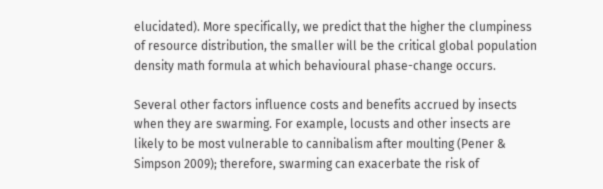elucidated). More specifically, we predict that the higher the clumpiness of resource distribution, the smaller will be the critical global population density math formula at which behavioural phase-change occurs.

Several other factors influence costs and benefits accrued by insects when they are swarming. For example, locusts and other insects are likely to be most vulnerable to cannibalism after moulting (Pener & Simpson 2009); therefore, swarming can exacerbate the risk of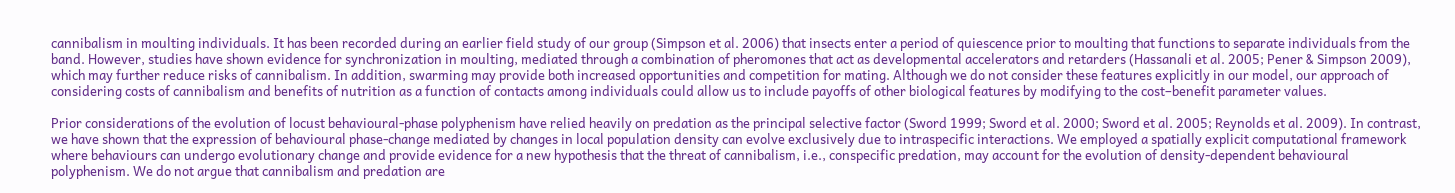cannibalism in moulting individuals. It has been recorded during an earlier field study of our group (Simpson et al. 2006) that insects enter a period of quiescence prior to moulting that functions to separate individuals from the band. However, studies have shown evidence for synchronization in moulting, mediated through a combination of pheromones that act as developmental accelerators and retarders (Hassanali et al. 2005; Pener & Simpson 2009), which may further reduce risks of cannibalism. In addition, swarming may provide both increased opportunities and competition for mating. Although we do not consider these features explicitly in our model, our approach of considering costs of cannibalism and benefits of nutrition as a function of contacts among individuals could allow us to include payoffs of other biological features by modifying to the cost–benefit parameter values.

Prior considerations of the evolution of locust behavioural-phase polyphenism have relied heavily on predation as the principal selective factor (Sword 1999; Sword et al. 2000; Sword et al. 2005; Reynolds et al. 2009). In contrast, we have shown that the expression of behavioural phase-change mediated by changes in local population density can evolve exclusively due to intraspecific interactions. We employed a spatially explicit computational framework where behaviours can undergo evolutionary change and provide evidence for a new hypothesis that the threat of cannibalism, i.e., conspecific predation, may account for the evolution of density-dependent behavioural polyphenism. We do not argue that cannibalism and predation are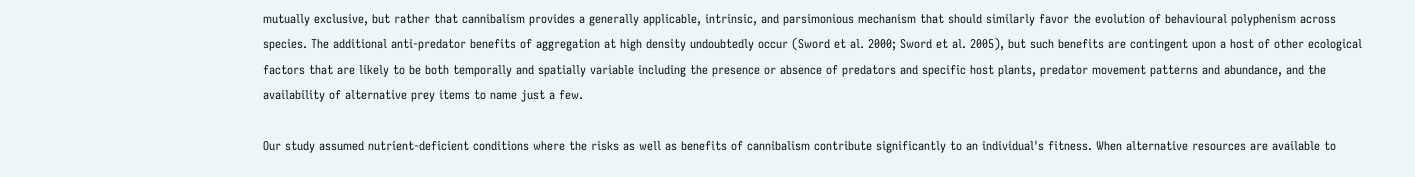mutually exclusive, but rather that cannibalism provides a generally applicable, intrinsic, and parsimonious mechanism that should similarly favor the evolution of behavioural polyphenism across species. The additional anti-predator benefits of aggregation at high density undoubtedly occur (Sword et al. 2000; Sword et al. 2005), but such benefits are contingent upon a host of other ecological factors that are likely to be both temporally and spatially variable including the presence or absence of predators and specific host plants, predator movement patterns and abundance, and the availability of alternative prey items to name just a few.

Our study assumed nutrient-deficient conditions where the risks as well as benefits of cannibalism contribute significantly to an individual's fitness. When alternative resources are available to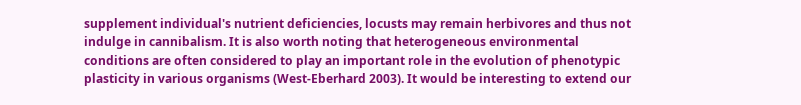supplement individual's nutrient deficiencies, locusts may remain herbivores and thus not indulge in cannibalism. It is also worth noting that heterogeneous environmental conditions are often considered to play an important role in the evolution of phenotypic plasticity in various organisms (West-Eberhard 2003). It would be interesting to extend our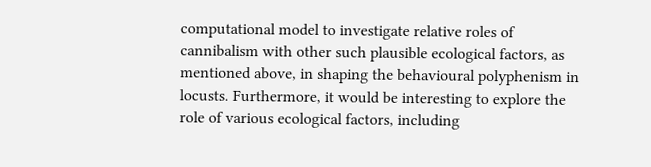computational model to investigate relative roles of cannibalism with other such plausible ecological factors, as mentioned above, in shaping the behavioural polyphenism in locusts. Furthermore, it would be interesting to explore the role of various ecological factors, including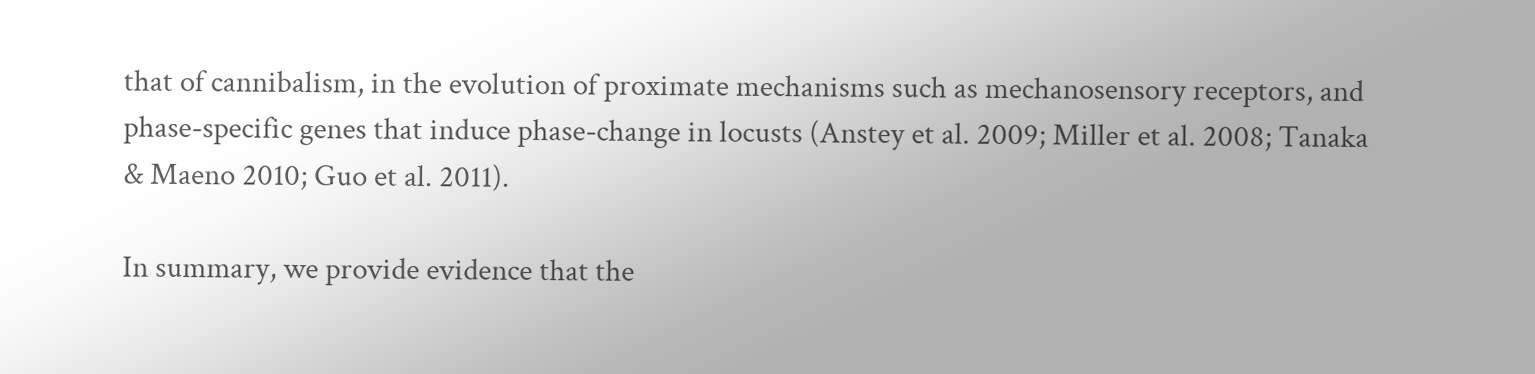that of cannibalism, in the evolution of proximate mechanisms such as mechanosensory receptors, and phase-specific genes that induce phase-change in locusts (Anstey et al. 2009; Miller et al. 2008; Tanaka & Maeno 2010; Guo et al. 2011).

In summary, we provide evidence that the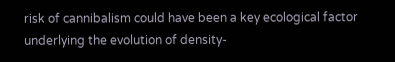risk of cannibalism could have been a key ecological factor underlying the evolution of density-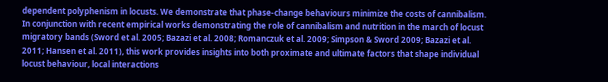dependent polyphenism in locusts. We demonstrate that phase-change behaviours minimize the costs of cannibalism. In conjunction with recent empirical works demonstrating the role of cannibalism and nutrition in the march of locust migratory bands (Sword et al. 2005; Bazazi et al. 2008; Romanczuk et al. 2009; Simpson & Sword 2009; Bazazi et al. 2011; Hansen et al. 2011), this work provides insights into both proximate and ultimate factors that shape individual locust behaviour, local interactions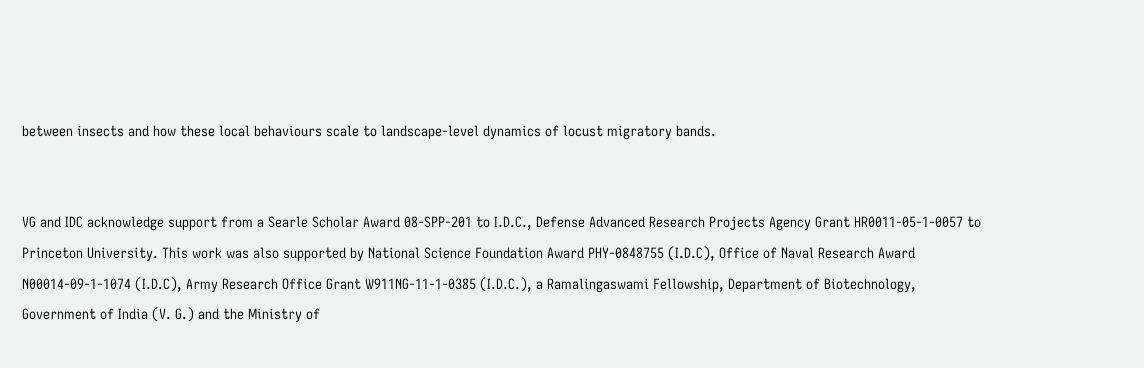between insects and how these local behaviours scale to landscape-level dynamics of locust migratory bands.


VG and IDC acknowledge support from a Searle Scholar Award 08-SPP-201 to I.D.C., Defense Advanced Research Projects Agency Grant HR0011-05-1-0057 to Princeton University. This work was also supported by National Science Foundation Award PHY-0848755 (I.D.C), Office of Naval Research Award N00014-09-1-1074 (I.D.C), Army Research Office Grant W911NG-11-1-0385 (I.D.C.), a Ramalingaswami Fellowship, Department of Biotechnology, Government of India (V. G.) and the Ministry of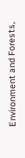Environment and Forests,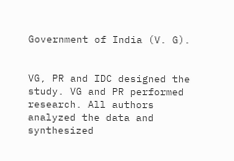Government of India (V. G).


VG, PR and IDC designed the study. VG and PR performed research. All authors analyzed the data and synthesized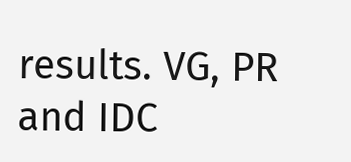results. VG, PR and IDC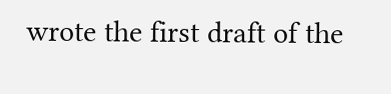wrote the first draft of the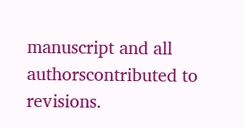manuscript and all authorscontributed to revisions.